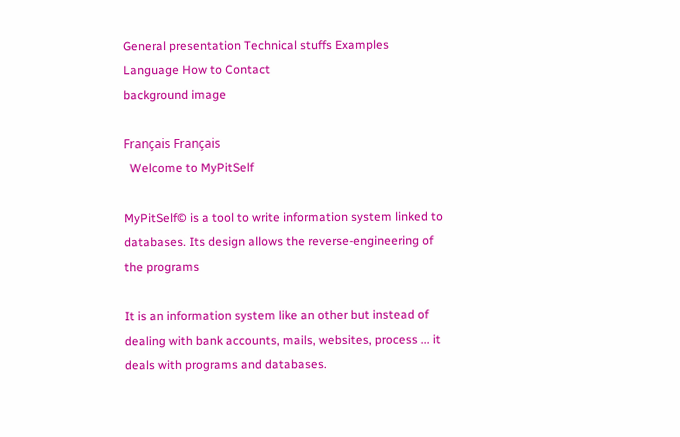General presentation Technical stuffs Examples Language How to Contact
background image

Français Français
  Welcome to MyPitSelf

MyPitSelf© is a tool to write information system linked to databases. Its design allows the reverse-engineering of the programs

It is an information system like an other but instead of dealing with bank accounts, mails, websites, process ... it deals with programs and databases.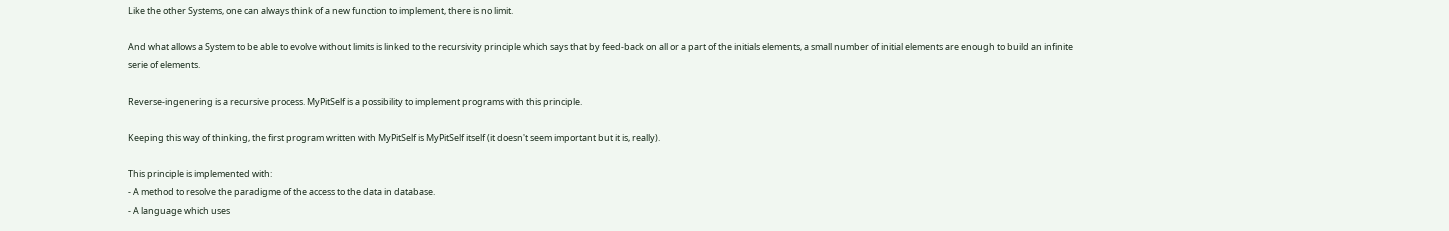Like the other Systems, one can always think of a new function to implement, there is no limit.

And what allows a System to be able to evolve without limits is linked to the recursivity principle which says that by feed-back on all or a part of the initials elements, a small number of initial elements are enough to build an infinite serie of elements.

Reverse-ingenering is a recursive process. MyPitSelf is a possibility to implement programs with this principle.

Keeping this way of thinking, the first program written with MyPitSelf is MyPitSelf itself (it doesn't seem important but it is, really).

This principle is implemented with:
- A method to resolve the paradigme of the access to the data in database.
- A language which uses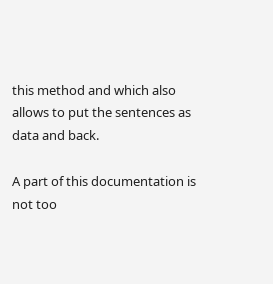this method and which also allows to put the sentences as data and back.

A part of this documentation is not too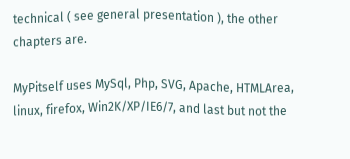technical ( see general presentation ), the other chapters are.

MyPitself uses MySql, Php, SVG, Apache, HTMLArea, linux, firefox, Win2K/XP/IE6/7, and last but not the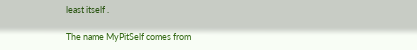least itself .

The name MyPitSelf comes from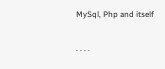MySql, Php and itself

. . . .